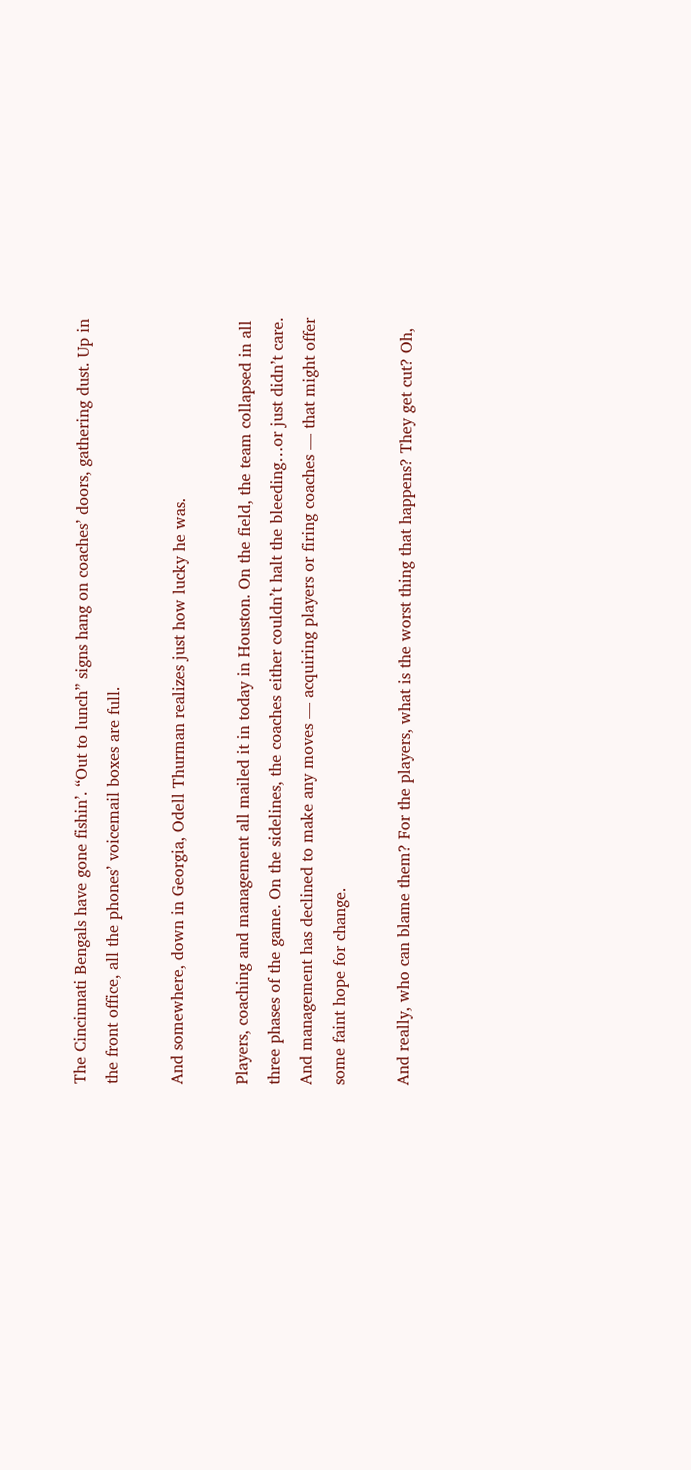The Cincinnati Bengals have gone fishin’. “Out to lunch” signs hang on coaches’ doors, gathering dust. Up in the front office, all the phones’ voicemail boxes are full.

And somewhere, down in Georgia, Odell Thurman realizes just how lucky he was.

Players, coaching and management all mailed it in today in Houston. On the field, the team collapsed in all three phases of the game. On the sidelines, the coaches either couldn’t halt the bleeding…or just didn’t care. And management has declined to make any moves — acquiring players or firing coaches — that might offer some faint hope for change.

And really, who can blame them? For the players, what is the worst thing that happens? They get cut? Oh,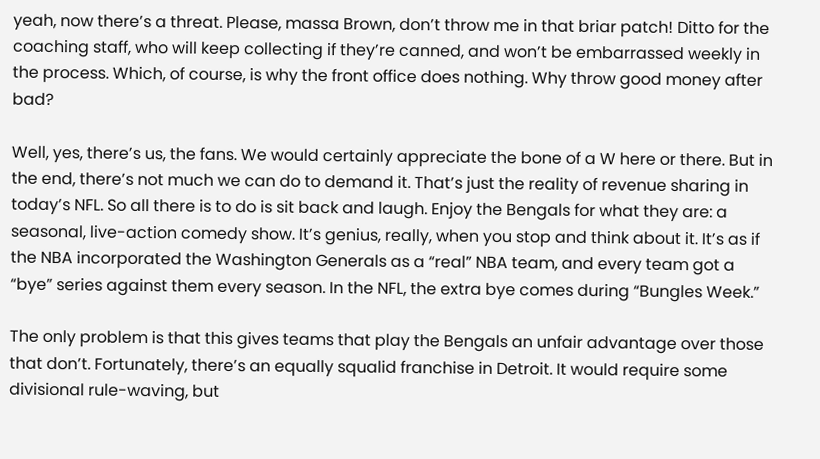yeah, now there’s a threat. Please, massa Brown, don’t throw me in that briar patch! Ditto for the coaching staff, who will keep collecting if they’re canned, and won’t be embarrassed weekly in the process. Which, of course, is why the front office does nothing. Why throw good money after bad?

Well, yes, there’s us, the fans. We would certainly appreciate the bone of a W here or there. But in the end, there’s not much we can do to demand it. That’s just the reality of revenue sharing in today’s NFL. So all there is to do is sit back and laugh. Enjoy the Bengals for what they are: a seasonal, live-action comedy show. It’s genius, really, when you stop and think about it. It’s as if the NBA incorporated the Washington Generals as a “real” NBA team, and every team got a “bye” series against them every season. In the NFL, the extra bye comes during “Bungles Week.”

The only problem is that this gives teams that play the Bengals an unfair advantage over those that don’t. Fortunately, there’s an equally squalid franchise in Detroit. It would require some divisional rule-waving, but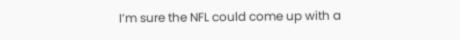I’m sure the NFL could come up with a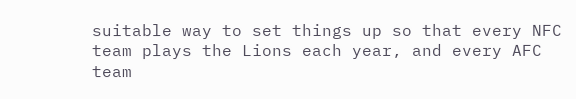suitable way to set things up so that every NFC team plays the Lions each year, and every AFC team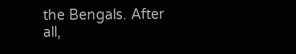the Bengals. After all,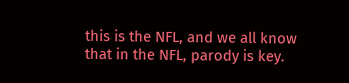this is the NFL, and we all know that in the NFL, parody is key.